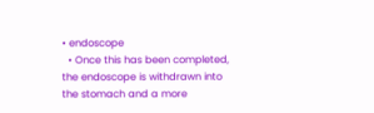• endoscope
  • Once this has been completed, the endoscope is withdrawn into the stomach and a more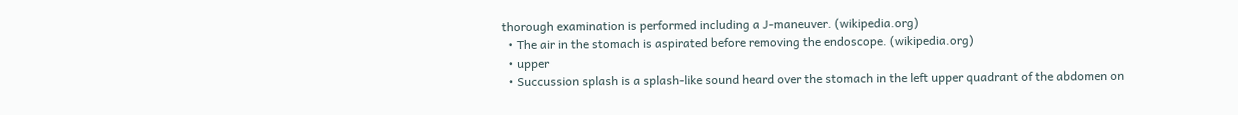thorough examination is performed including a J-maneuver. (wikipedia.org)
  • The air in the stomach is aspirated before removing the endoscope. (wikipedia.org)
  • upper
  • Succussion splash is a splash-like sound heard over the stomach in the left upper quadrant of the abdomen on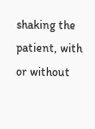shaking the patient, with or without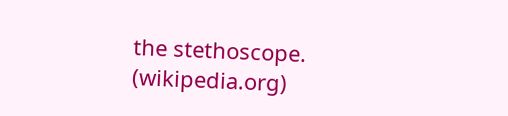the stethoscope. (wikipedia.org)